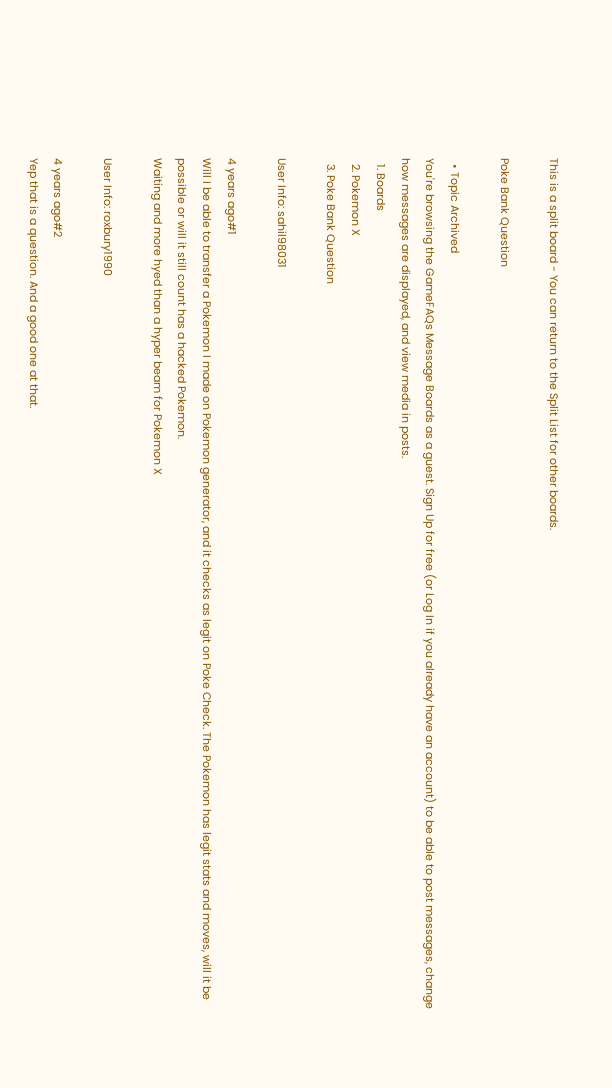This is a split board - You can return to the Split List for other boards.

Poke Bank Question

  • Topic Archived
You're browsing the GameFAQs Message Boards as a guest. Sign Up for free (or Log In if you already have an account) to be able to post messages, change how messages are displayed, and view media in posts.
  1. Boards
  2. Pokemon X
  3. Poke Bank Question

User Info: sahil98031

4 years ago#1
Will I be able to transfer a Pokemon I made on Pokemon generator, and it checks as legit on Poke Check. The Pokemon has legit stats and moves, will it be possible or will it still count has a hacked Pokemon.
Waiting and more hyed than a hyper beam for Pokemon X

User Info: roxbury1990

4 years ago#2
Yep that is a question. And a good one at that.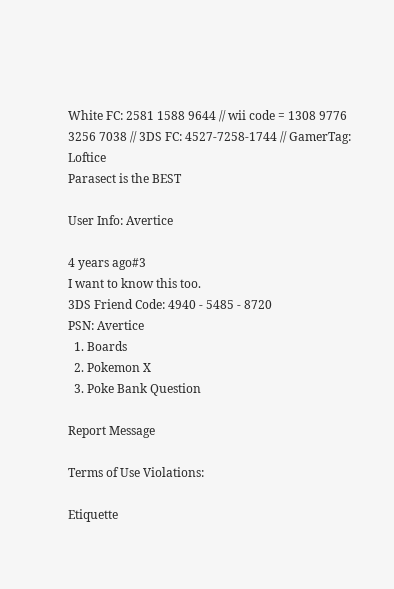White FC: 2581 1588 9644 // wii code = 1308 9776 3256 7038 // 3DS FC: 4527-7258-1744 // GamerTag: Loftice
Parasect is the BEST

User Info: Avertice

4 years ago#3
I want to know this too.
3DS Friend Code: 4940 - 5485 - 8720
PSN: Avertice
  1. Boards
  2. Pokemon X
  3. Poke Bank Question

Report Message

Terms of Use Violations:

Etiquette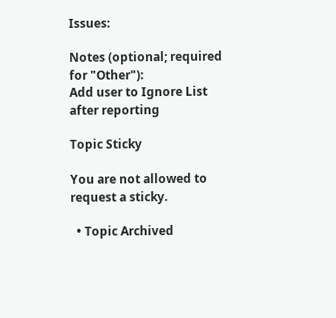Issues:

Notes (optional; required for "Other"):
Add user to Ignore List after reporting

Topic Sticky

You are not allowed to request a sticky.

  • Topic Archived